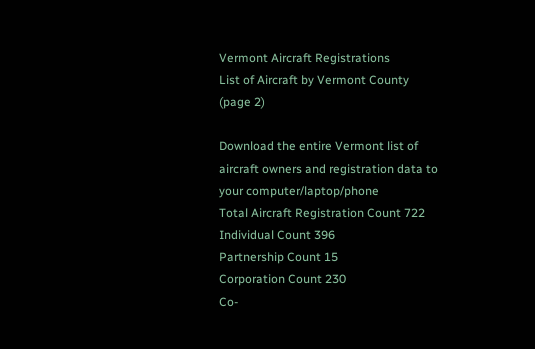Vermont Aircraft Registrations
List of Aircraft by Vermont County
(page 2)

Download the entire Vermont list of aircraft owners and registration data to your computer/laptop/phone
Total Aircraft Registration Count 722
Individual Count 396
Partnership Count 15
Corporation Count 230
Co-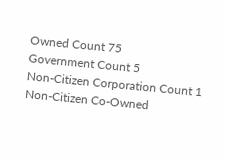Owned Count 75
Government Count 5
Non-Citizen Corporation Count 1
Non-Citizen Co-Owned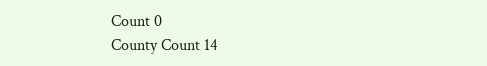Count 0
County Count 14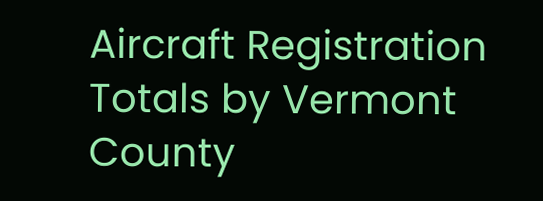Aircraft Registration Totals by Vermont County